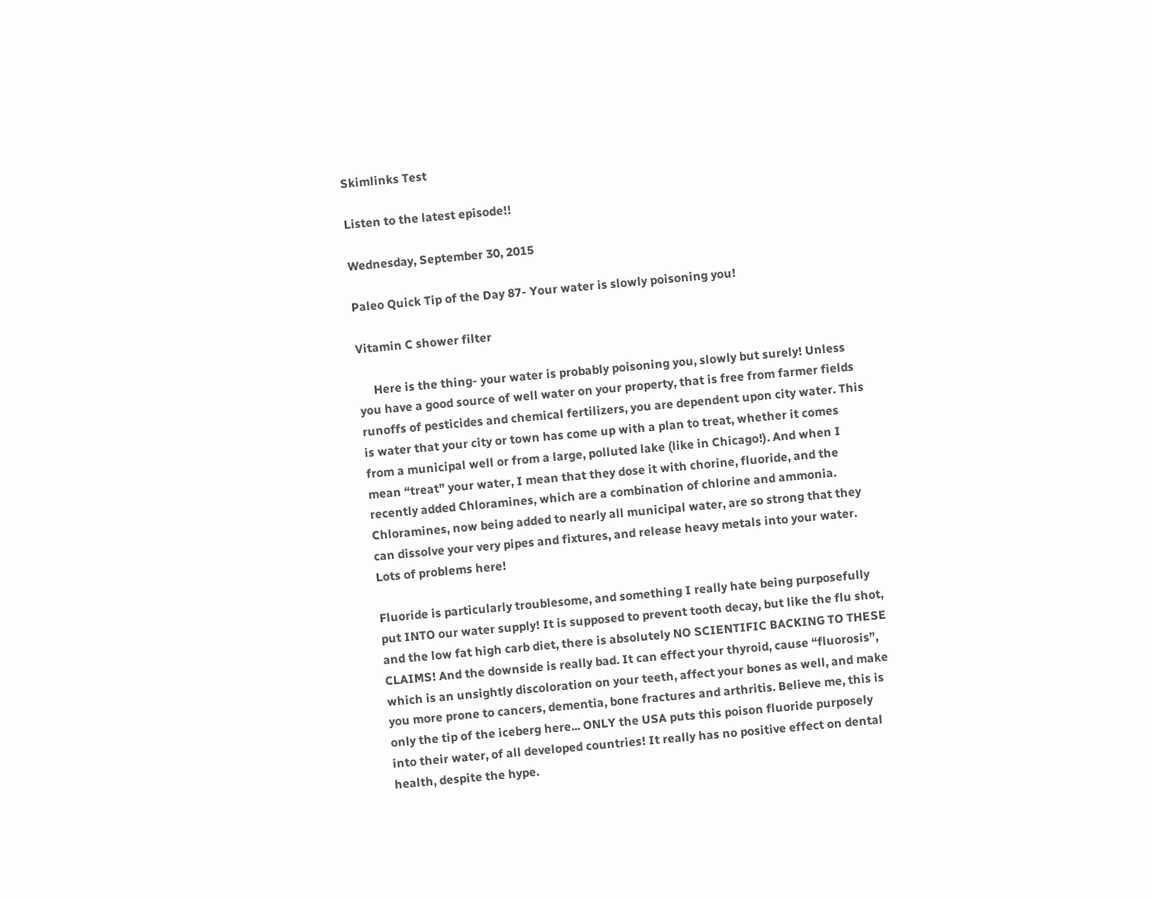Skimlinks Test

Listen to the latest episode!!

Wednesday, September 30, 2015

Paleo Quick Tip of the Day 87- Your water is slowly poisoning you!

Vitamin C shower filter

     Here is the thing- your water is probably poisoning you, slowly but surely! Unless you have a good source of well water on your property, that is free from farmer fields runoffs of pesticides and chemical fertilizers, you are dependent upon city water. This is water that your city or town has come up with a plan to treat, whether it comes from a municipal well or from a large, polluted lake (like in Chicago!). And when I mean “treat” your water, I mean that they dose it with chorine, fluoride, and the recently added Chloramines, which are a combination of chlorine and ammonia. Chloramines, now being added to nearly all municipal water, are so strong that they can dissolve your very pipes and fixtures, and release heavy metals into your water. Lots of problems here!

Fluoride is particularly troublesome, and something I really hate being purposefully put INTO our water supply! It is supposed to prevent tooth decay, but like the flu shot, and the low fat high carb diet, there is absolutely NO SCIENTIFIC BACKING TO THESE CLAIMS! And the downside is really bad. It can effect your thyroid, cause “fluorosis”, which is an unsightly discoloration on your teeth, affect your bones as well, and make you more prone to cancers, dementia, bone fractures and arthritis. Believe me, this is only the tip of the iceberg here... ONLY the USA puts this poison fluoride purposely into their water, of all developed countries! It really has no positive effect on dental health, despite the hype.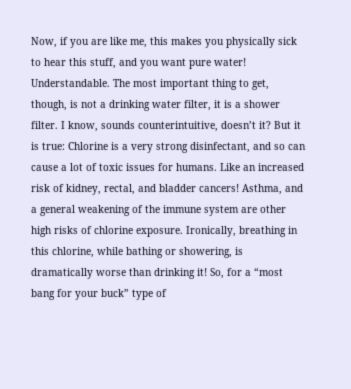Now, if you are like me, this makes you physically sick to hear this stuff, and you want pure water! Understandable. The most important thing to get, though, is not a drinking water filter, it is a shower filter. I know, sounds counterintuitive, doesn’t it? But it is true: Chlorine is a very strong disinfectant, and so can cause a lot of toxic issues for humans. Like an increased risk of kidney, rectal, and bladder cancers! Asthma, and a general weakening of the immune system are other high risks of chlorine exposure. Ironically, breathing in this chlorine, while bathing or showering, is dramatically worse than drinking it! So, for a “most bang for your buck” type of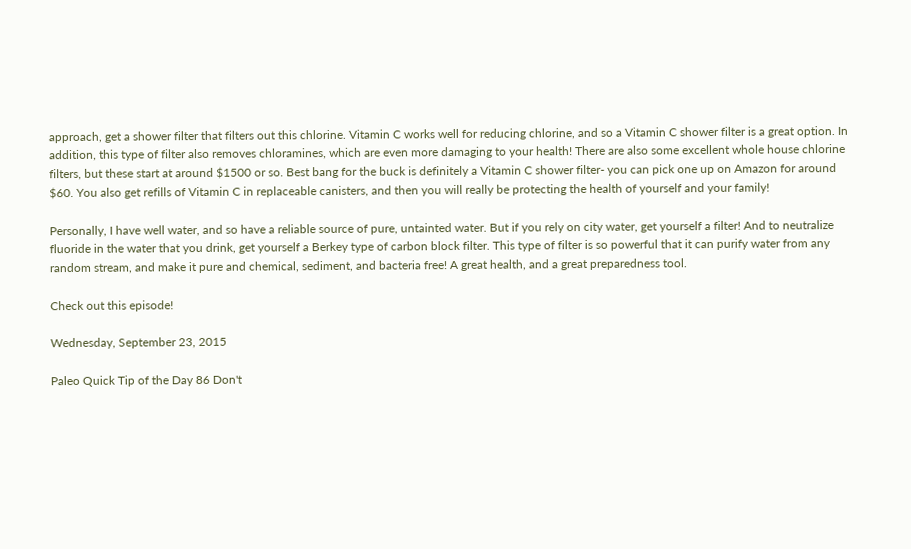approach, get a shower filter that filters out this chlorine. Vitamin C works well for reducing chlorine, and so a Vitamin C shower filter is a great option. In addition, this type of filter also removes chloramines, which are even more damaging to your health! There are also some excellent whole house chlorine filters, but these start at around $1500 or so. Best bang for the buck is definitely a Vitamin C shower filter- you can pick one up on Amazon for around $60. You also get refills of Vitamin C in replaceable canisters, and then you will really be protecting the health of yourself and your family!

Personally, I have well water, and so have a reliable source of pure, untainted water. But if you rely on city water, get yourself a filter! And to neutralize fluoride in the water that you drink, get yourself a Berkey type of carbon block filter. This type of filter is so powerful that it can purify water from any random stream, and make it pure and chemical, sediment, and bacteria free! A great health, and a great preparedness tool.

Check out this episode!

Wednesday, September 23, 2015

Paleo Quick Tip of the Day 86 Don't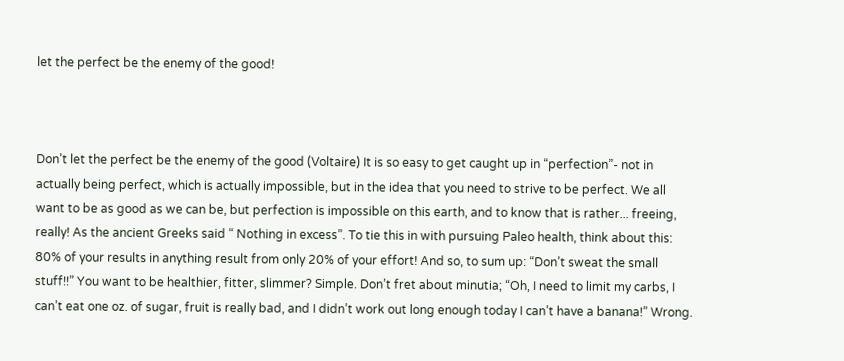let the perfect be the enemy of the good!



Don’t let the perfect be the enemy of the good (Voltaire) It is so easy to get caught up in “perfection”- not in actually being perfect, which is actually impossible, but in the idea that you need to strive to be perfect. We all want to be as good as we can be, but perfection is impossible on this earth, and to know that is rather... freeing, really! As the ancient Greeks said “ Nothing in excess”. To tie this in with pursuing Paleo health, think about this: 80% of your results in anything result from only 20% of your effort! And so, to sum up: “Don’t sweat the small stuff!!” You want to be healthier, fitter, slimmer? Simple. Don’t fret about minutia; “Oh, I need to limit my carbs, I can’t eat one oz. of sugar, fruit is really bad, and I didn’t work out long enough today I can’t have a banana!” Wrong.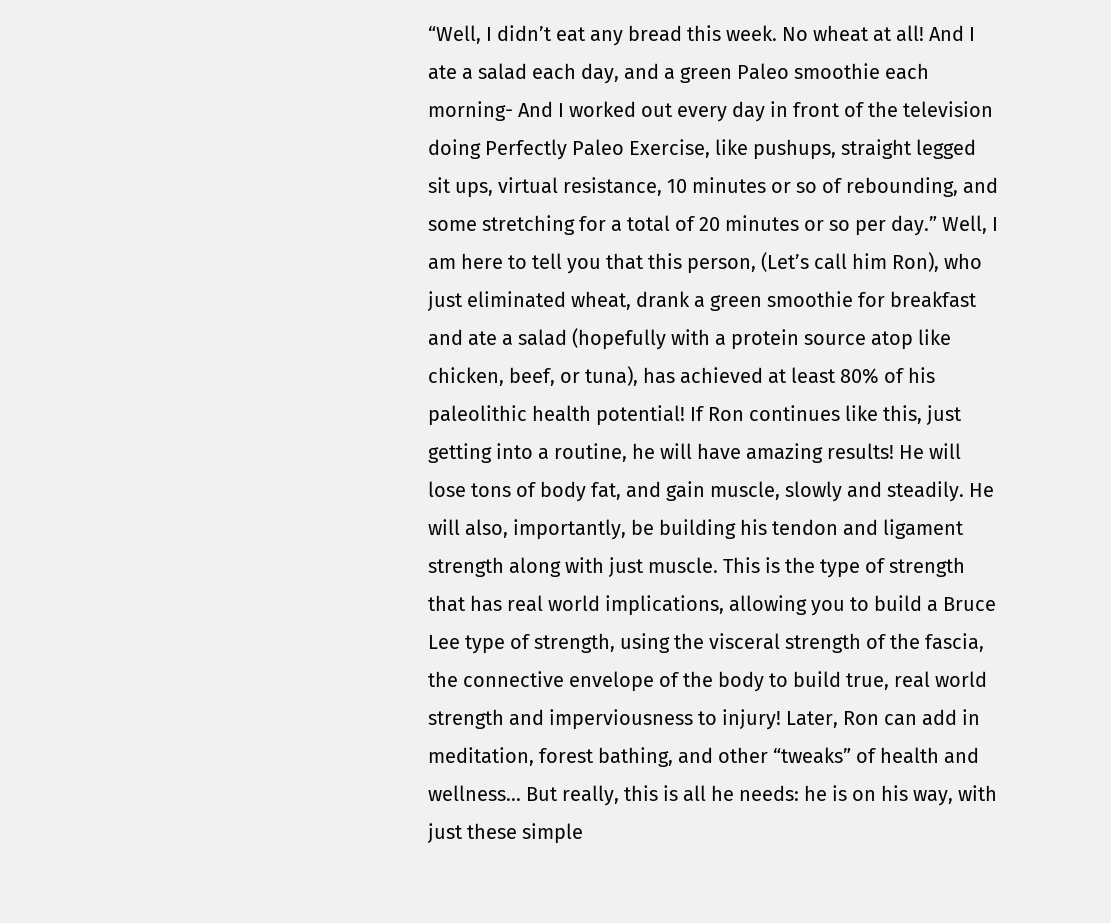“Well, I didn’t eat any bread this week. No wheat at all! And I ate a salad each day, and a green Paleo smoothie each morning- And I worked out every day in front of the television doing Perfectly Paleo Exercise, like pushups, straight legged sit ups, virtual resistance, 10 minutes or so of rebounding, and some stretching for a total of 20 minutes or so per day.” Well, I am here to tell you that this person, (Let’s call him Ron), who just eliminated wheat, drank a green smoothie for breakfast and ate a salad (hopefully with a protein source atop like chicken, beef, or tuna), has achieved at least 80% of his paleolithic health potential! If Ron continues like this, just getting into a routine, he will have amazing results! He will lose tons of body fat, and gain muscle, slowly and steadily. He will also, importantly, be building his tendon and ligament strength along with just muscle. This is the type of strength that has real world implications, allowing you to build a Bruce Lee type of strength, using the visceral strength of the fascia, the connective envelope of the body to build true, real world strength and imperviousness to injury! Later, Ron can add in meditation, forest bathing, and other “tweaks” of health and wellness... But really, this is all he needs: he is on his way, with just these simple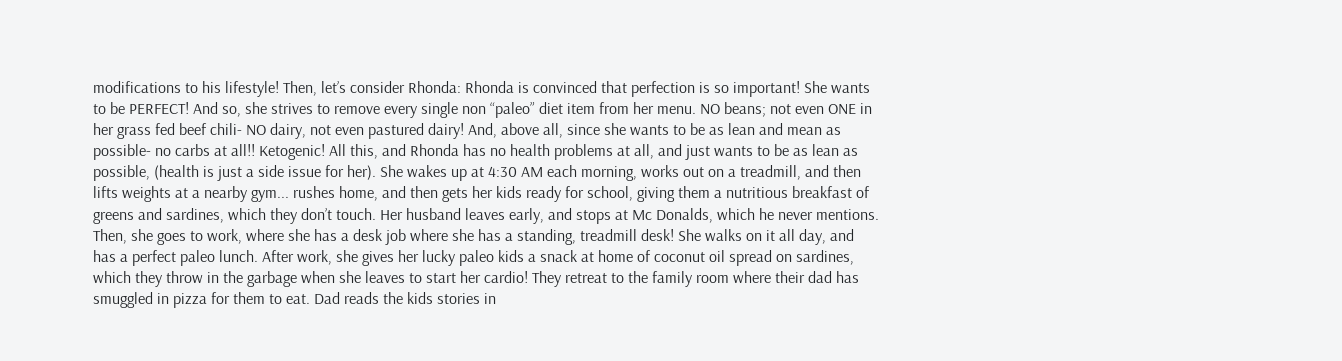modifications to his lifestyle! Then, let’s consider Rhonda: Rhonda is convinced that perfection is so important! She wants to be PERFECT! And so, she strives to remove every single non “paleo” diet item from her menu. NO beans; not even ONE in her grass fed beef chili- NO dairy, not even pastured dairy! And, above all, since she wants to be as lean and mean as possible- no carbs at all!! Ketogenic! All this, and Rhonda has no health problems at all, and just wants to be as lean as possible, (health is just a side issue for her). She wakes up at 4:30 AM each morning, works out on a treadmill, and then lifts weights at a nearby gym... rushes home, and then gets her kids ready for school, giving them a nutritious breakfast of greens and sardines, which they don’t touch. Her husband leaves early, and stops at Mc Donalds, which he never mentions. Then, she goes to work, where she has a desk job where she has a standing, treadmill desk! She walks on it all day, and has a perfect paleo lunch. After work, she gives her lucky paleo kids a snack at home of coconut oil spread on sardines, which they throw in the garbage when she leaves to start her cardio! They retreat to the family room where their dad has smuggled in pizza for them to eat. Dad reads the kids stories in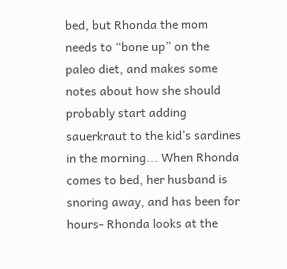bed, but Rhonda the mom needs to “bone up” on the paleo diet, and makes some notes about how she should probably start adding sauerkraut to the kid’s sardines in the morning... When Rhonda comes to bed, her husband is snoring away, and has been for hours- Rhonda looks at the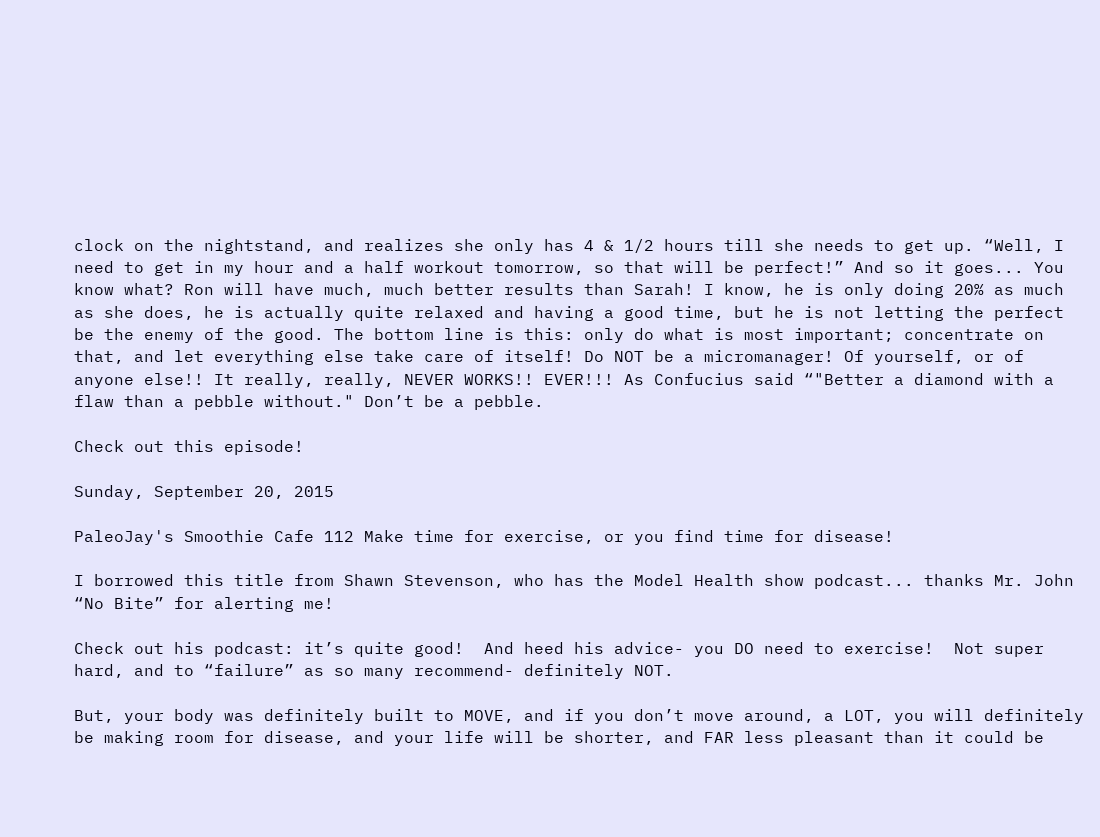clock on the nightstand, and realizes she only has 4 & 1/2 hours till she needs to get up. “Well, I need to get in my hour and a half workout tomorrow, so that will be perfect!” And so it goes... You know what? Ron will have much, much better results than Sarah! I know, he is only doing 20% as much as she does, he is actually quite relaxed and having a good time, but he is not letting the perfect be the enemy of the good. The bottom line is this: only do what is most important; concentrate on that, and let everything else take care of itself! Do NOT be a micromanager! Of yourself, or of anyone else!! It really, really, NEVER WORKS!! EVER!!! As Confucius said “"Better a diamond with a flaw than a pebble without." Don’t be a pebble.

Check out this episode!

Sunday, September 20, 2015

PaleoJay's Smoothie Cafe 112 Make time for exercise, or you find time for disease!

I borrowed this title from Shawn Stevenson, who has the Model Health show podcast... thanks Mr. John “No Bite” for alerting me!

Check out his podcast: it’s quite good!  And heed his advice- you DO need to exercise!  Not super hard, and to “failure” as so many recommend- definitely NOT.

But, your body was definitely built to MOVE, and if you don’t move around, a LOT, you will definitely be making room for disease, and your life will be shorter, and FAR less pleasant than it could be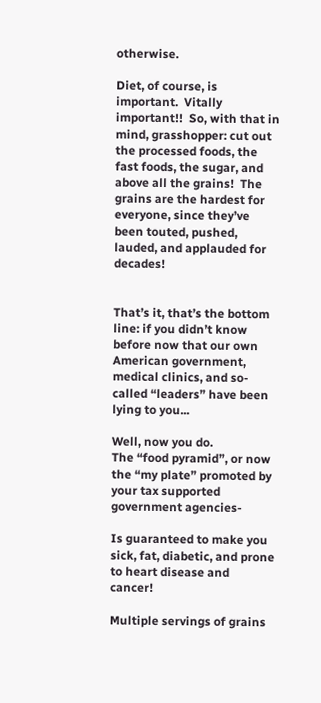otherwise.

Diet, of course, is important.  Vitally important!!  So, with that in mind, grasshopper: cut out the processed foods, the fast foods, the sugar, and above all the grains!  The grains are the hardest for everyone, since they’ve been touted, pushed, lauded, and applauded for decades!


That’s it, that’s the bottom line: if you didn’t know before now that our own American government, medical clinics, and so-called “leaders” have been lying to you...

Well, now you do.
The “food pyramid”, or now the “my plate” promoted by your tax supported government agencies-

Is guaranteed to make you sick, fat, diabetic, and prone to heart disease and cancer!

Multiple servings of grains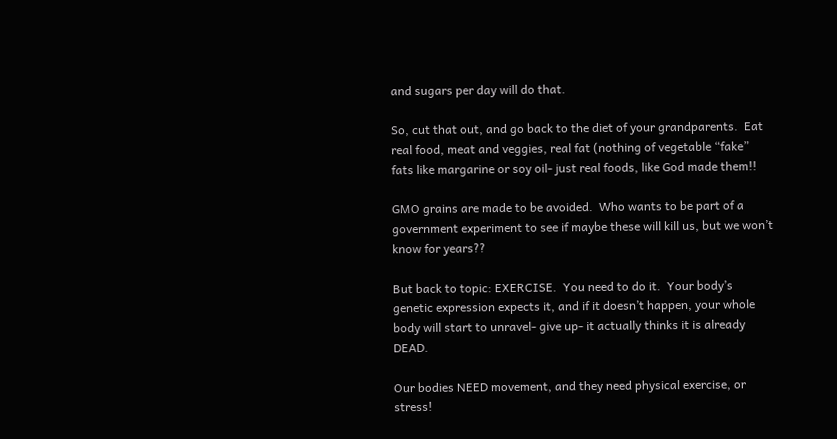and sugars per day will do that.

So, cut that out, and go back to the diet of your grandparents.  Eat real food, meat and veggies, real fat (nothing of vegetable “fake” fats like margarine or soy oil- just real foods, like God made them!!

GMO grains are made to be avoided.  Who wants to be part of a government experiment to see if maybe these will kill us, but we won’t know for years??

But back to topic: EXERCISE.  You need to do it.  Your body’s genetic expression expects it, and if it doesn’t happen, your whole body will start to unravel- give up- it actually thinks it is already DEAD.

Our bodies NEED movement, and they need physical exercise, or stress!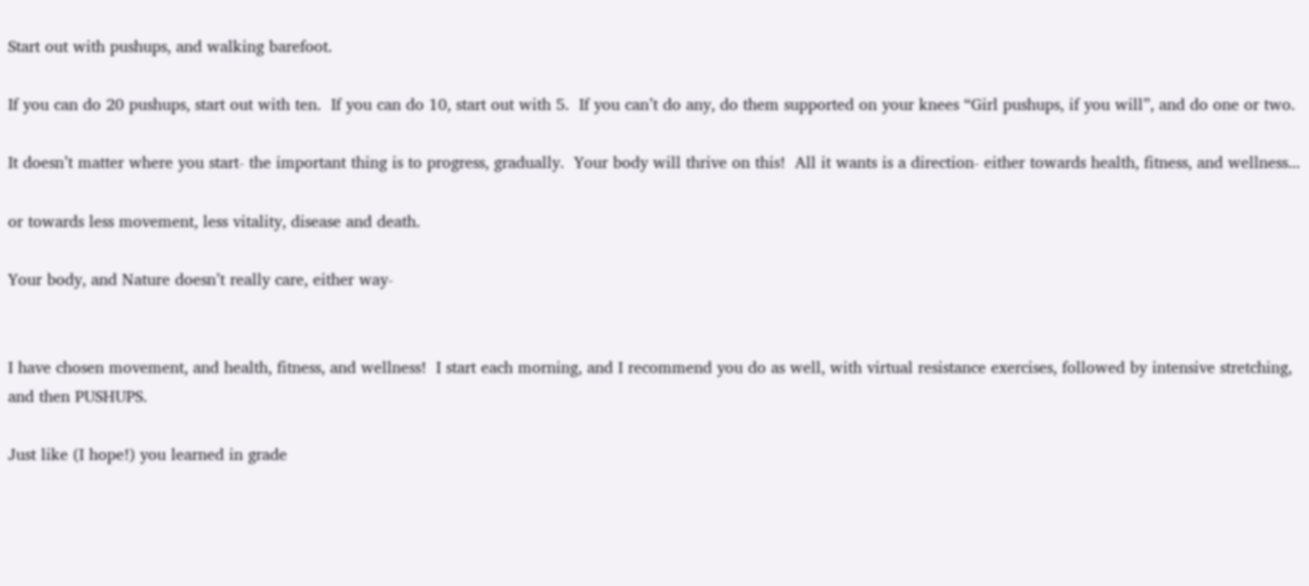Start out with pushups, and walking barefoot.

If you can do 20 pushups, start out with ten.  If you can do 10, start out with 5.  If you can’t do any, do them supported on your knees “Girl pushups, if you will”, and do one or two.

It doesn’t matter where you start- the important thing is to progress, gradually.  Your body will thrive on this!  All it wants is a direction- either towards health, fitness, and wellness...

or towards less movement, less vitality, disease and death.

Your body, and Nature doesn’t really care, either way-


I have chosen movement, and health, fitness, and wellness!  I start each morning, and I recommend you do as well, with virtual resistance exercises, followed by intensive stretching, and then PUSHUPS.

Just like (I hope!) you learned in grade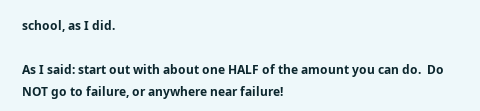school, as I did.

As I said: start out with about one HALF of the amount you can do.  Do NOT go to failure, or anywhere near failure!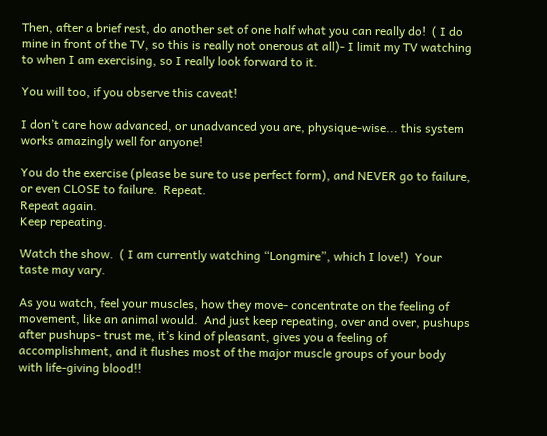Then, after a brief rest, do another set of one half what you can really do!  ( I do mine in front of the TV, so this is really not onerous at all)- I limit my TV watching to when I am exercising, so I really look forward to it.

You will too, if you observe this caveat!

I don’t care how advanced, or unadvanced you are, physique-wise... this system works amazingly well for anyone!

You do the exercise (please be sure to use perfect form), and NEVER go to failure, or even CLOSE to failure.  Repeat.
Repeat again.
Keep repeating.

Watch the show.  ( I am currently watching “Longmire”, which I love!)  Your taste may vary.

As you watch, feel your muscles, how they move- concentrate on the feeling of movement, like an animal would.  And just keep repeating, over and over, pushups after pushups- trust me, it’s kind of pleasant, gives you a feeling of accomplishment, and it flushes most of the major muscle groups of your body with life-giving blood!!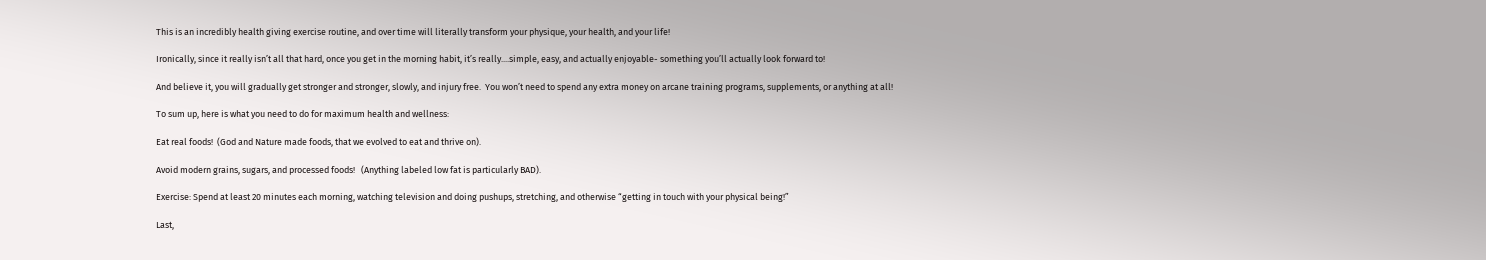This is an incredibly health giving exercise routine, and over time will literally transform your physique, your health, and your life!

Ironically, since it really isn’t all that hard, once you get in the morning habit, it’s really....simple, easy, and actually enjoyable- something you’ll actually look forward to!

And believe it, you will gradually get stronger and stronger, slowly, and injury free.  You won’t need to spend any extra money on arcane training programs, supplements, or anything at all!

To sum up, here is what you need to do for maximum health and wellness:

Eat real foods!  (God and Nature made foods, that we evolved to eat and thrive on).

Avoid modern grains, sugars, and processed foods!   (Anything labeled low fat is particularly BAD).

Exercise: Spend at least 20 minutes each morning, watching television and doing pushups, stretching, and otherwise “getting in touch with your physical being!”

Last,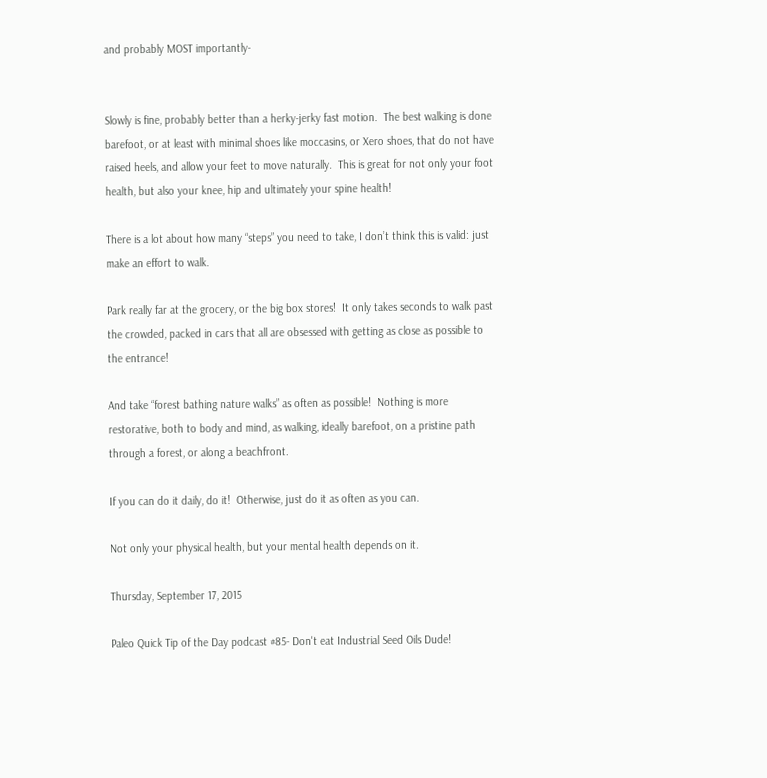and probably MOST importantly-


Slowly is fine, probably better than a herky-jerky fast motion.  The best walking is done barefoot, or at least with minimal shoes like moccasins, or Xero shoes, that do not have raised heels, and allow your feet to move naturally.  This is great for not only your foot health, but also your knee, hip and ultimately your spine health!

There is a lot about how many “steps” you need to take, I don’t think this is valid: just make an effort to walk.

Park really far at the grocery, or the big box stores!  It only takes seconds to walk past the crowded, packed in cars that all are obsessed with getting as close as possible to the entrance!

And take “forest bathing nature walks” as often as possible!  Nothing is more restorative, both to body and mind, as walking, ideally barefoot, on a pristine path through a forest, or along a beachfront.

If you can do it daily, do it!  Otherwise, just do it as often as you can.

Not only your physical health, but your mental health depends on it.

Thursday, September 17, 2015

Paleo Quick Tip of the Day podcast #85- Don't eat Industrial Seed Oils Dude!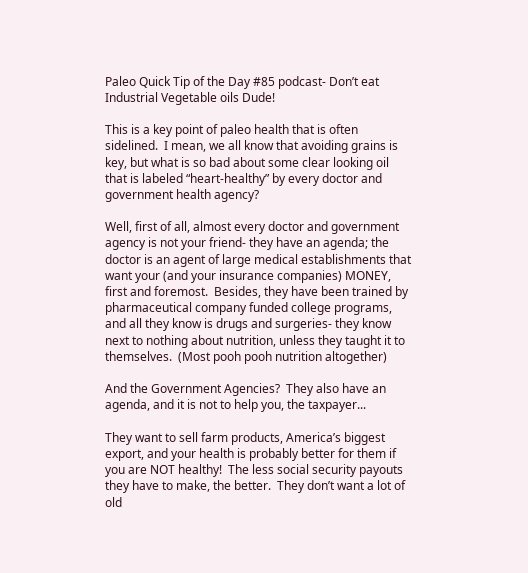Paleo Quick Tip of the Day #85 podcast- Don’t eat Industrial Vegetable oils Dude!

This is a key point of paleo health that is often sidelined.  I mean, we all know that avoiding grains is key, but what is so bad about some clear looking oil that is labeled “heart-healthy” by every doctor and government health agency?

Well, first of all, almost every doctor and government agency is not your friend- they have an agenda; the doctor is an agent of large medical establishments that want your (and your insurance companies) MONEY, first and foremost.  Besides, they have been trained by pharmaceutical company funded college programs, and all they know is drugs and surgeries- they know next to nothing about nutrition, unless they taught it to themselves.  (Most pooh pooh nutrition altogether)

And the Government Agencies?  They also have an agenda, and it is not to help you, the taxpayer...

They want to sell farm products, America’s biggest export, and your health is probably better for them if you are NOT healthy!  The less social security payouts they have to make, the better.  They don’t want a lot of old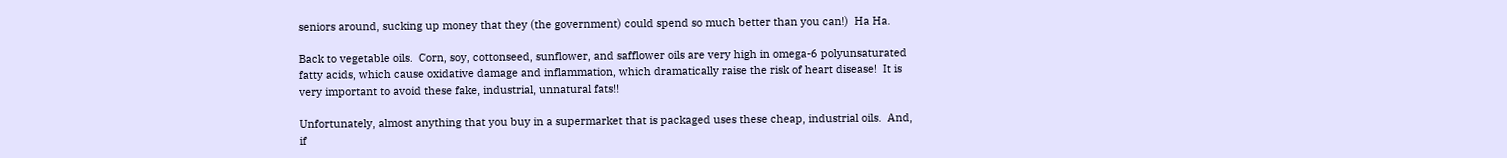seniors around, sucking up money that they (the government) could spend so much better than you can!)  Ha Ha.

Back to vegetable oils.  Corn, soy, cottonseed, sunflower, and safflower oils are very high in omega-6 polyunsaturated fatty acids, which cause oxidative damage and inflammation, which dramatically raise the risk of heart disease!  It is very important to avoid these fake, industrial, unnatural fats!!

Unfortunately, almost anything that you buy in a supermarket that is packaged uses these cheap, industrial oils.  And, if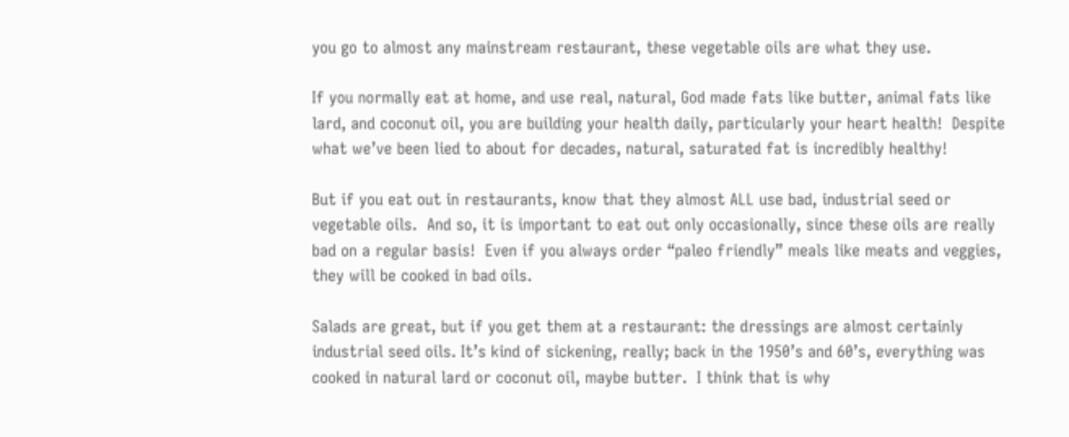you go to almost any mainstream restaurant, these vegetable oils are what they use.

If you normally eat at home, and use real, natural, God made fats like butter, animal fats like lard, and coconut oil, you are building your health daily, particularly your heart health!  Despite what we’ve been lied to about for decades, natural, saturated fat is incredibly healthy!

But if you eat out in restaurants, know that they almost ALL use bad, industrial seed or vegetable oils.  And so, it is important to eat out only occasionally, since these oils are really bad on a regular basis!  Even if you always order “paleo friendly” meals like meats and veggies, they will be cooked in bad oils.

Salads are great, but if you get them at a restaurant: the dressings are almost certainly industrial seed oils. It’s kind of sickening, really; back in the 1950’s and 60’s, everything was cooked in natural lard or coconut oil, maybe butter.  I think that is why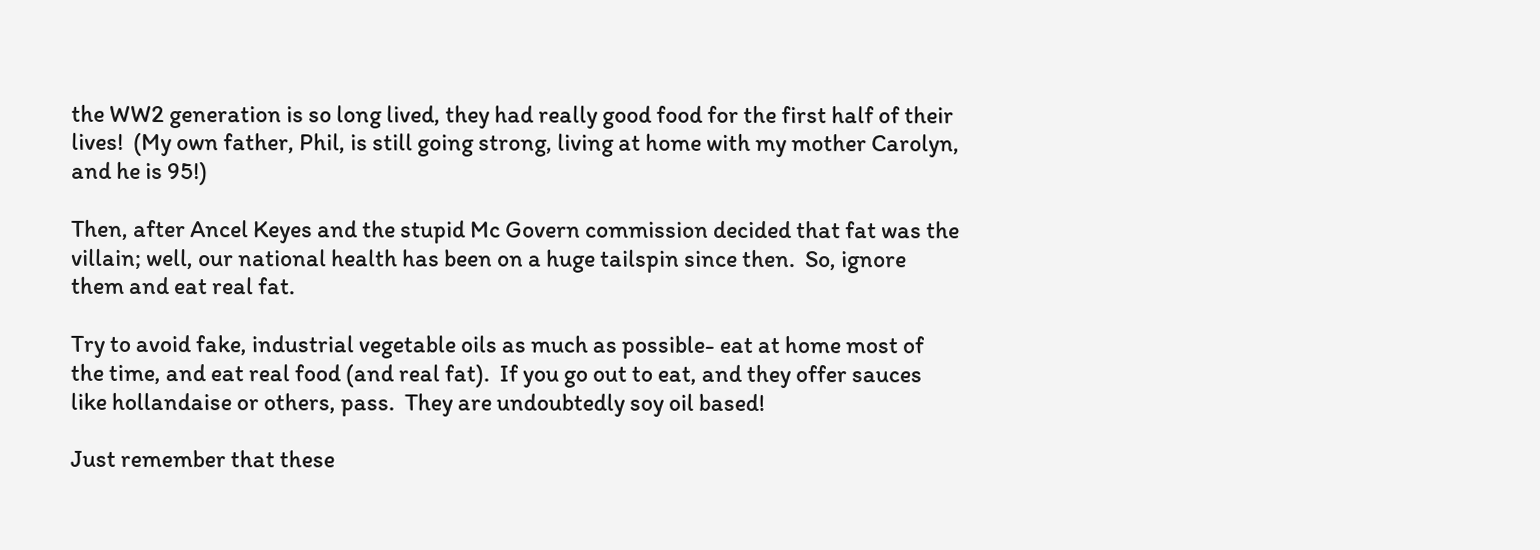the WW2 generation is so long lived, they had really good food for the first half of their lives!  (My own father, Phil, is still going strong, living at home with my mother Carolyn, and he is 95!)

Then, after Ancel Keyes and the stupid Mc Govern commission decided that fat was the villain; well, our national health has been on a huge tailspin since then.  So, ignore them and eat real fat.

Try to avoid fake, industrial vegetable oils as much as possible- eat at home most of the time, and eat real food (and real fat).  If you go out to eat, and they offer sauces like hollandaise or others, pass.  They are undoubtedly soy oil based!

Just remember that these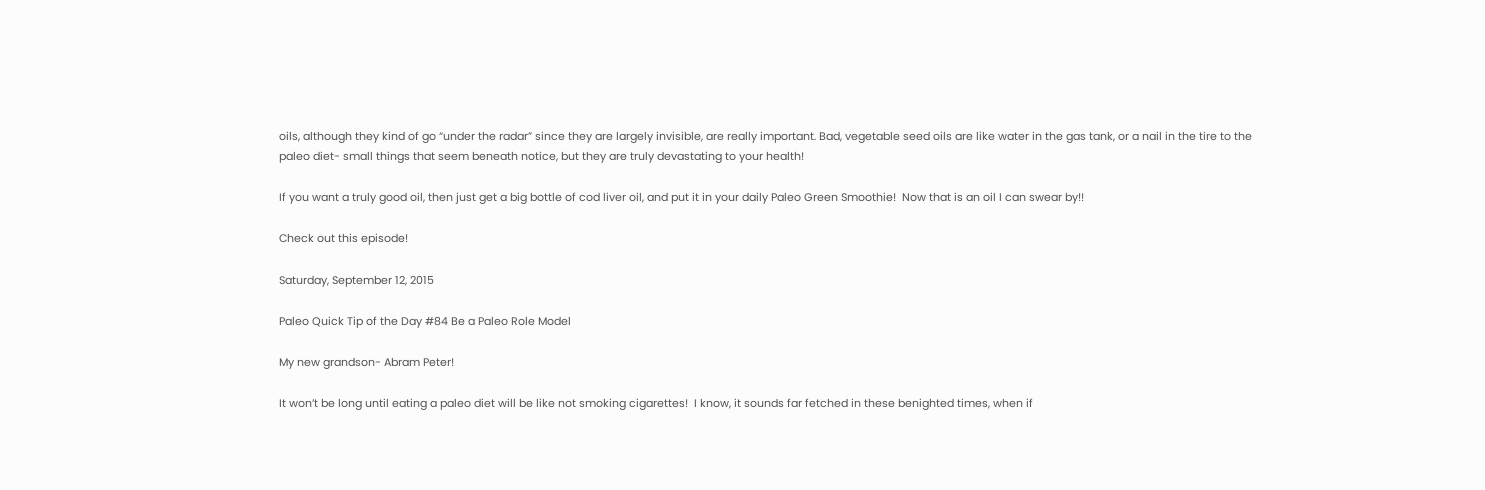oils, although they kind of go “under the radar” since they are largely invisible, are really important. Bad, vegetable seed oils are like water in the gas tank, or a nail in the tire to the paleo diet- small things that seem beneath notice, but they are truly devastating to your health!

If you want a truly good oil, then just get a big bottle of cod liver oil, and put it in your daily Paleo Green Smoothie!  Now that is an oil I can swear by!!

Check out this episode!

Saturday, September 12, 2015

Paleo Quick Tip of the Day #84 Be a Paleo Role Model

My new grandson- Abram Peter!

It won’t be long until eating a paleo diet will be like not smoking cigarettes!  I know, it sounds far fetched in these benighted times, when if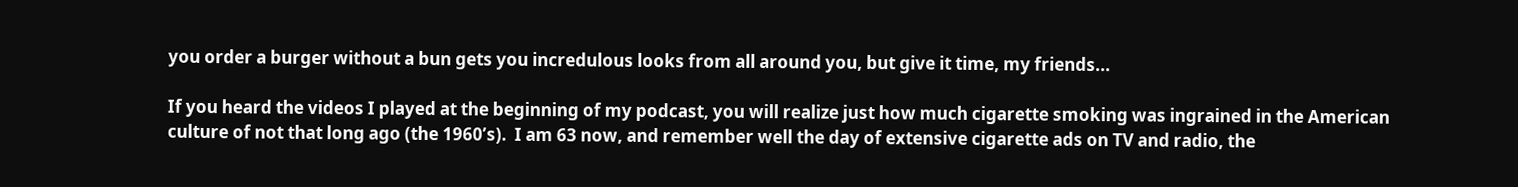you order a burger without a bun gets you incredulous looks from all around you, but give it time, my friends...

If you heard the videos I played at the beginning of my podcast, you will realize just how much cigarette smoking was ingrained in the American culture of not that long ago (the 1960’s).  I am 63 now, and remember well the day of extensive cigarette ads on TV and radio, the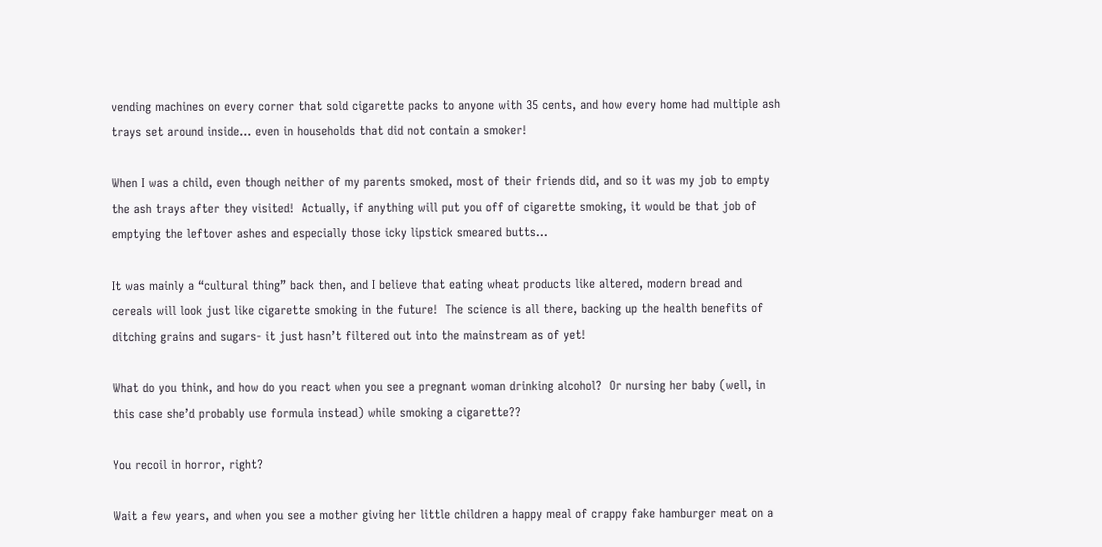vending machines on every corner that sold cigarette packs to anyone with 35 cents, and how every home had multiple ash trays set around inside... even in households that did not contain a smoker!

When I was a child, even though neither of my parents smoked, most of their friends did, and so it was my job to empty the ash trays after they visited!  Actually, if anything will put you off of cigarette smoking, it would be that job of emptying the leftover ashes and especially those icky lipstick smeared butts...

It was mainly a “cultural thing” back then, and I believe that eating wheat products like altered, modern bread and cereals will look just like cigarette smoking in the future!  The science is all there, backing up the health benefits of ditching grains and sugars- it just hasn’t filtered out into the mainstream as of yet!

What do you think, and how do you react when you see a pregnant woman drinking alcohol?  Or nursing her baby (well, in this case she’d probably use formula instead) while smoking a cigarette??

You recoil in horror, right?

Wait a few years, and when you see a mother giving her little children a happy meal of crappy fake hamburger meat on a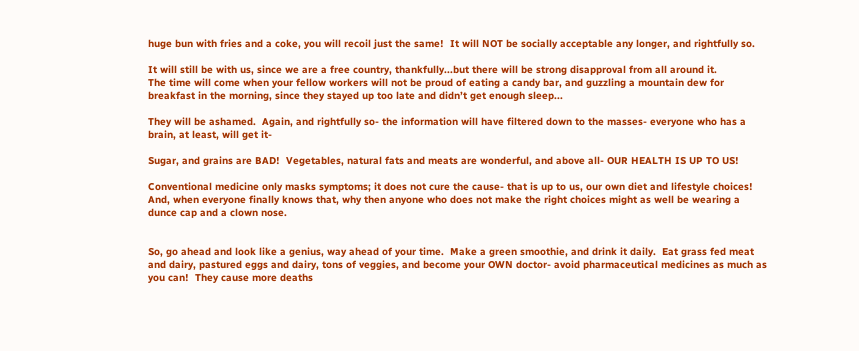huge bun with fries and a coke, you will recoil just the same!  It will NOT be socially acceptable any longer, and rightfully so.

It will still be with us, since we are a free country, thankfully...but there will be strong disapproval from all around it.
The time will come when your fellow workers will not be proud of eating a candy bar, and guzzling a mountain dew for breakfast in the morning, since they stayed up too late and didn’t get enough sleep...

They will be ashamed.  Again, and rightfully so- the information will have filtered down to the masses- everyone who has a brain, at least, will get it-

Sugar, and grains are BAD!  Vegetables, natural fats and meats are wonderful, and above all- OUR HEALTH IS UP TO US!

Conventional medicine only masks symptoms; it does not cure the cause- that is up to us, our own diet and lifestyle choices!  And, when everyone finally knows that, why then anyone who does not make the right choices might as well be wearing a dunce cap and a clown nose.


So, go ahead and look like a genius, way ahead of your time.  Make a green smoothie, and drink it daily.  Eat grass fed meat and dairy, pastured eggs and dairy, tons of veggies, and become your OWN doctor- avoid pharmaceutical medicines as much as you can!  They cause more deaths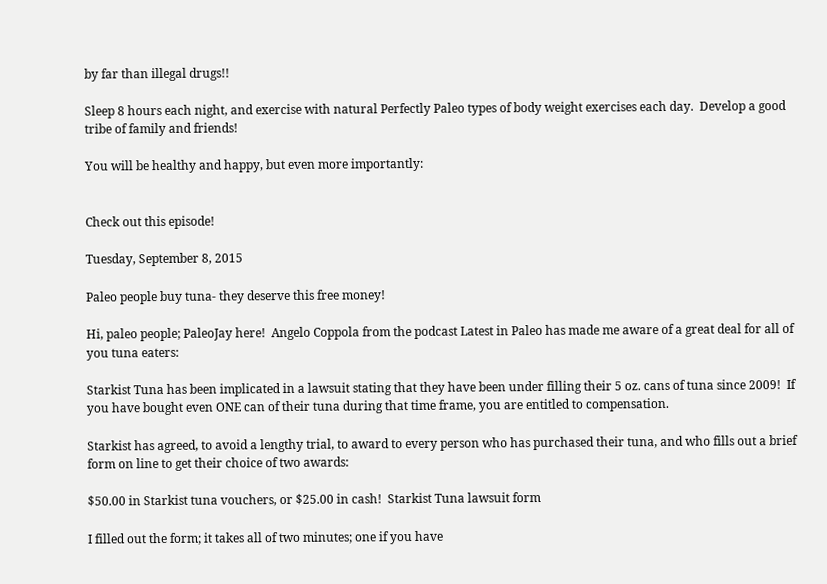by far than illegal drugs!!

Sleep 8 hours each night, and exercise with natural Perfectly Paleo types of body weight exercises each day.  Develop a good tribe of family and friends!

You will be healthy and happy, but even more importantly:


Check out this episode!

Tuesday, September 8, 2015

Paleo people buy tuna- they deserve this free money!

Hi, paleo people; PaleoJay here!  Angelo Coppola from the podcast Latest in Paleo has made me aware of a great deal for all of you tuna eaters:

Starkist Tuna has been implicated in a lawsuit stating that they have been under filling their 5 oz. cans of tuna since 2009!  If you have bought even ONE can of their tuna during that time frame, you are entitled to compensation.

Starkist has agreed, to avoid a lengthy trial, to award to every person who has purchased their tuna, and who fills out a brief form on line to get their choice of two awards:

$50.00 in Starkist tuna vouchers, or $25.00 in cash!  Starkist Tuna lawsuit form

I filled out the form; it takes all of two minutes; one if you have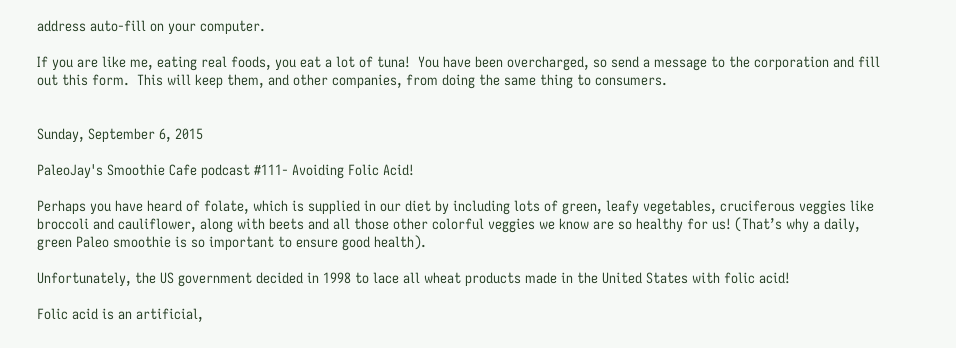address auto-fill on your computer.

If you are like me, eating real foods, you eat a lot of tuna!  You have been overcharged, so send a message to the corporation and fill out this form.  This will keep them, and other companies, from doing the same thing to consumers.


Sunday, September 6, 2015

PaleoJay's Smoothie Cafe podcast #111- Avoiding Folic Acid!

Perhaps you have heard of folate, which is supplied in our diet by including lots of green, leafy vegetables, cruciferous veggies like broccoli and cauliflower, along with beets and all those other colorful veggies we know are so healthy for us! (That’s why a daily, green Paleo smoothie is so important to ensure good health).

Unfortunately, the US government decided in 1998 to lace all wheat products made in the United States with folic acid!

Folic acid is an artificial,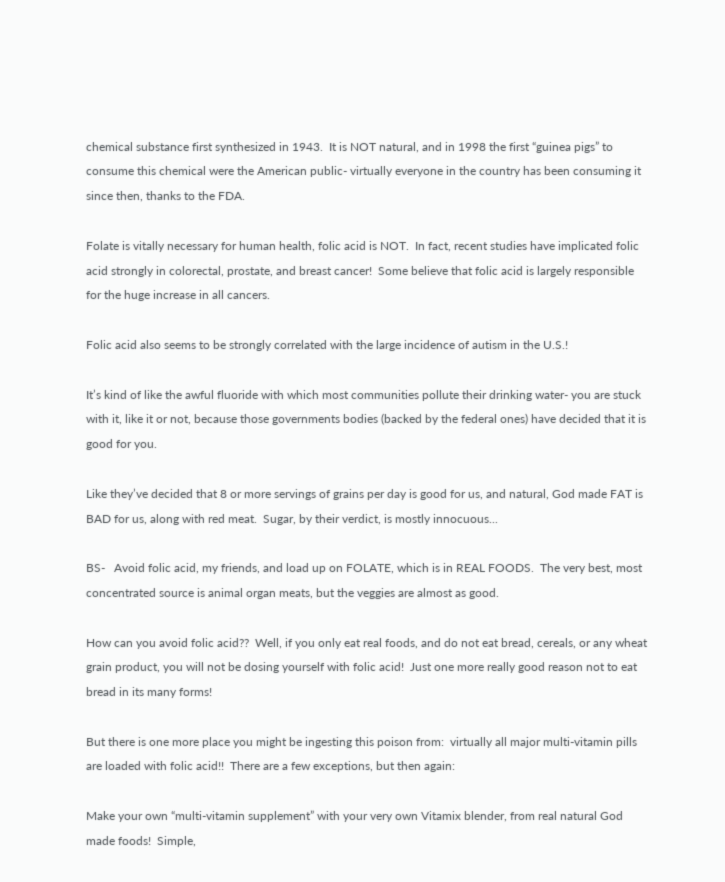chemical substance first synthesized in 1943.  It is NOT natural, and in 1998 the first “guinea pigs” to consume this chemical were the American public- virtually everyone in the country has been consuming it since then, thanks to the FDA.

Folate is vitally necessary for human health, folic acid is NOT.  In fact, recent studies have implicated folic acid strongly in colorectal, prostate, and breast cancer!  Some believe that folic acid is largely responsible for the huge increase in all cancers.

Folic acid also seems to be strongly correlated with the large incidence of autism in the U.S.!

It’s kind of like the awful fluoride with which most communities pollute their drinking water- you are stuck with it, like it or not, because those governments bodies (backed by the federal ones) have decided that it is good for you.

Like they’ve decided that 8 or more servings of grains per day is good for us, and natural, God made FAT is BAD for us, along with red meat.  Sugar, by their verdict, is mostly innocuous...

BS-   Avoid folic acid, my friends, and load up on FOLATE, which is in REAL FOODS.  The very best, most concentrated source is animal organ meats, but the veggies are almost as good.

How can you avoid folic acid??  Well, if you only eat real foods, and do not eat bread, cereals, or any wheat grain product, you will not be dosing yourself with folic acid!  Just one more really good reason not to eat bread in its many forms!

But there is one more place you might be ingesting this poison from:  virtually all major multi-vitamin pills are loaded with folic acid!!  There are a few exceptions, but then again:

Make your own “multi-vitamin supplement” with your very own Vitamix blender, from real natural God made foods!  Simple,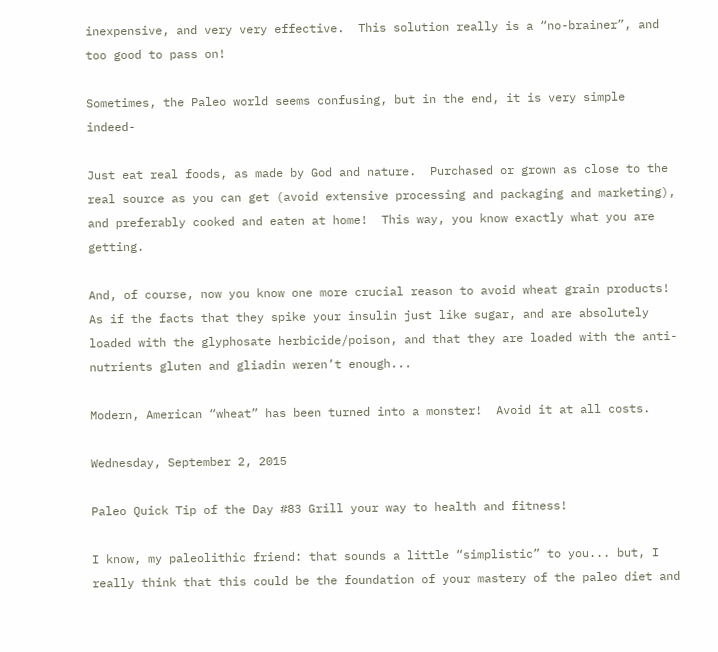inexpensive, and very very effective.  This solution really is a “no-brainer”, and too good to pass on!

Sometimes, the Paleo world seems confusing, but in the end, it is very simple indeed-

Just eat real foods, as made by God and nature.  Purchased or grown as close to the real source as you can get (avoid extensive processing and packaging and marketing), and preferably cooked and eaten at home!  This way, you know exactly what you are getting.

And, of course, now you know one more crucial reason to avoid wheat grain products! As if the facts that they spike your insulin just like sugar, and are absolutely loaded with the glyphosate herbicide/poison, and that they are loaded with the anti-nutrients gluten and gliadin weren’t enough...

Modern, American “wheat” has been turned into a monster!  Avoid it at all costs.

Wednesday, September 2, 2015

Paleo Quick Tip of the Day #83 Grill your way to health and fitness!

I know, my paleolithic friend: that sounds a little “simplistic” to you... but, I really think that this could be the foundation of your mastery of the paleo diet and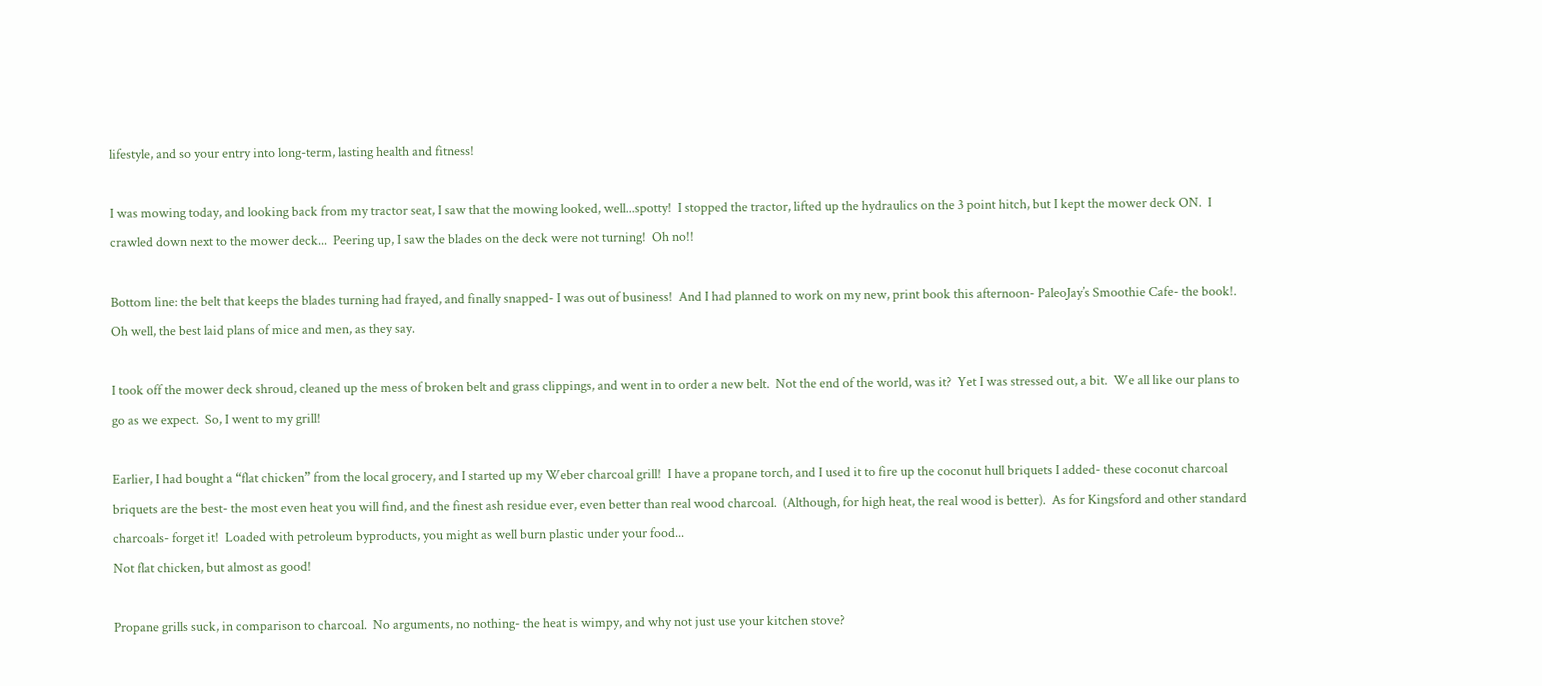lifestyle, and so your entry into long-term, lasting health and fitness!

I was mowing today, and looking back from my tractor seat, I saw that the mowing looked, well...spotty!  I stopped the tractor, lifted up the hydraulics on the 3 point hitch, but I kept the mower deck ON.  I crawled down next to the mower deck...  Peering up, I saw the blades on the deck were not turning!  Oh no!!

Bottom line: the belt that keeps the blades turning had frayed, and finally snapped- I was out of business!  And I had planned to work on my new, print book this afternoon- PaleoJay’s Smoothie Cafe- the book!.  Oh well, the best laid plans of mice and men, as they say.

I took off the mower deck shroud, cleaned up the mess of broken belt and grass clippings, and went in to order a new belt.  Not the end of the world, was it?  Yet I was stressed out, a bit.  We all like our plans to go as we expect.  So, I went to my grill!

Earlier, I had bought a “flat chicken” from the local grocery, and I started up my Weber charcoal grill!  I have a propane torch, and I used it to fire up the coconut hull briquets I added- these coconut charcoal briquets are the best- the most even heat you will find, and the finest ash residue ever, even better than real wood charcoal.  (Although, for high heat, the real wood is better).  As for Kingsford and other standard charcoals- forget it!  Loaded with petroleum byproducts, you might as well burn plastic under your food...
Not flat chicken, but almost as good!

Propane grills suck, in comparison to charcoal.  No arguments, no nothing- the heat is wimpy, and why not just use your kitchen stove?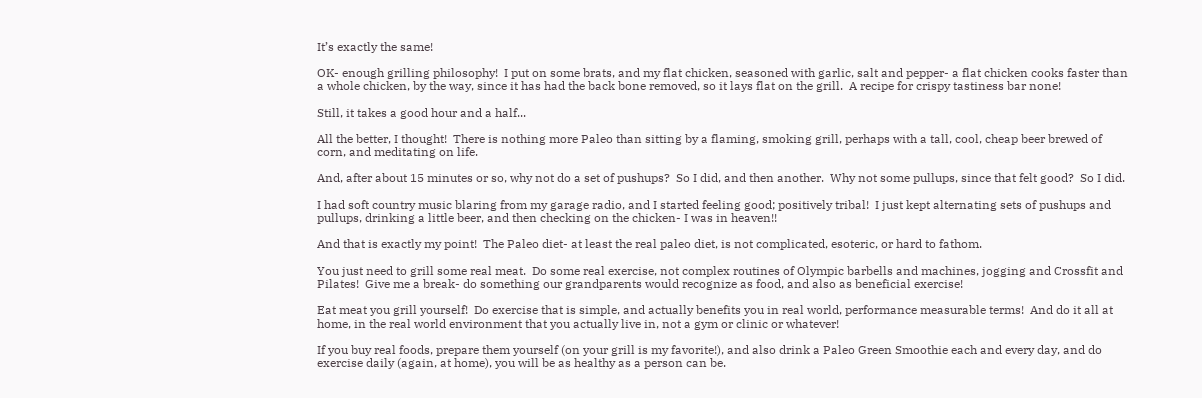It’s exactly the same!

OK- enough grilling philosophy!  I put on some brats, and my flat chicken, seasoned with garlic, salt and pepper- a flat chicken cooks faster than a whole chicken, by the way, since it has had the back bone removed, so it lays flat on the grill.  A recipe for crispy tastiness bar none!

Still, it takes a good hour and a half...

All the better, I thought!  There is nothing more Paleo than sitting by a flaming, smoking grill, perhaps with a tall, cool, cheap beer brewed of corn, and meditating on life.

And, after about 15 minutes or so, why not do a set of pushups?  So I did, and then another.  Why not some pullups, since that felt good?  So I did.

I had soft country music blaring from my garage radio, and I started feeling good; positively tribal!  I just kept alternating sets of pushups and pullups, drinking a little beer, and then checking on the chicken- I was in heaven!!

And that is exactly my point!  The Paleo diet- at least the real paleo diet, is not complicated, esoteric, or hard to fathom.

You just need to grill some real meat.  Do some real exercise, not complex routines of Olympic barbells and machines, jogging and Crossfit and Pilates!  Give me a break- do something our grandparents would recognize as food, and also as beneficial exercise!

Eat meat you grill yourself!  Do exercise that is simple, and actually benefits you in real world, performance measurable terms!  And do it all at home, in the real world environment that you actually live in, not a gym or clinic or whatever!

If you buy real foods, prepare them yourself (on your grill is my favorite!), and also drink a Paleo Green Smoothie each and every day, and do exercise daily (again, at home), you will be as healthy as a person can be.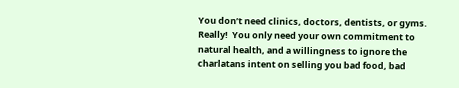You don’t need clinics, doctors, dentists, or gyms.  Really!  You only need your own commitment to natural health, and a willingness to ignore the charlatans intent on selling you bad food, bad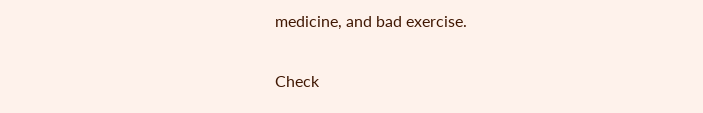medicine, and bad exercise.

Check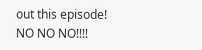out this episode!
NO NO NO!!!!